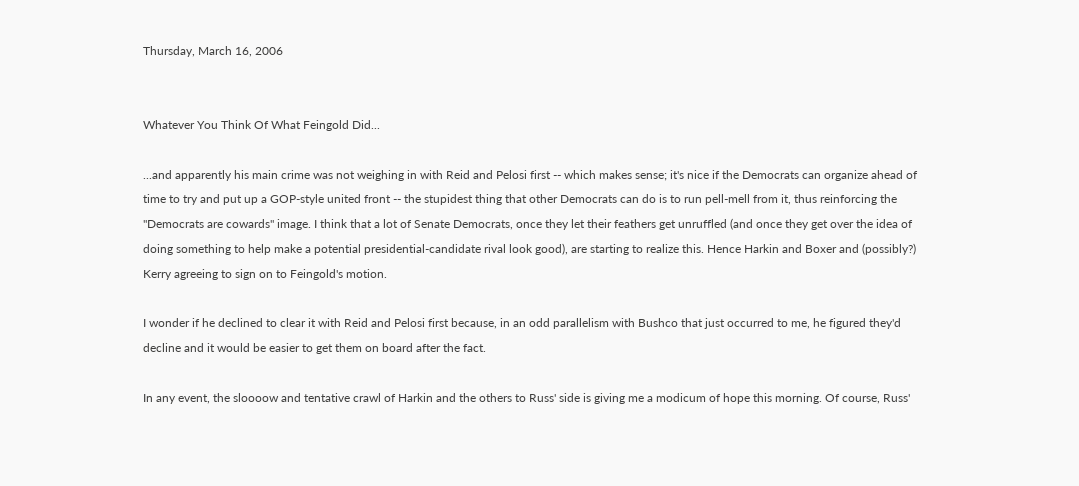Thursday, March 16, 2006


Whatever You Think Of What Feingold Did...

...and apparently his main crime was not weighing in with Reid and Pelosi first -- which makes sense; it's nice if the Democrats can organize ahead of time to try and put up a GOP-style united front -- the stupidest thing that other Democrats can do is to run pell-mell from it, thus reinforcing the "Democrats are cowards" image. I think that a lot of Senate Democrats, once they let their feathers get unruffled (and once they get over the idea of doing something to help make a potential presidential-candidate rival look good), are starting to realize this. Hence Harkin and Boxer and (possibly?) Kerry agreeing to sign on to Feingold's motion.

I wonder if he declined to clear it with Reid and Pelosi first because, in an odd parallelism with Bushco that just occurred to me, he figured they'd decline and it would be easier to get them on board after the fact.

In any event, the sloooow and tentative crawl of Harkin and the others to Russ' side is giving me a modicum of hope this morning. Of course, Russ'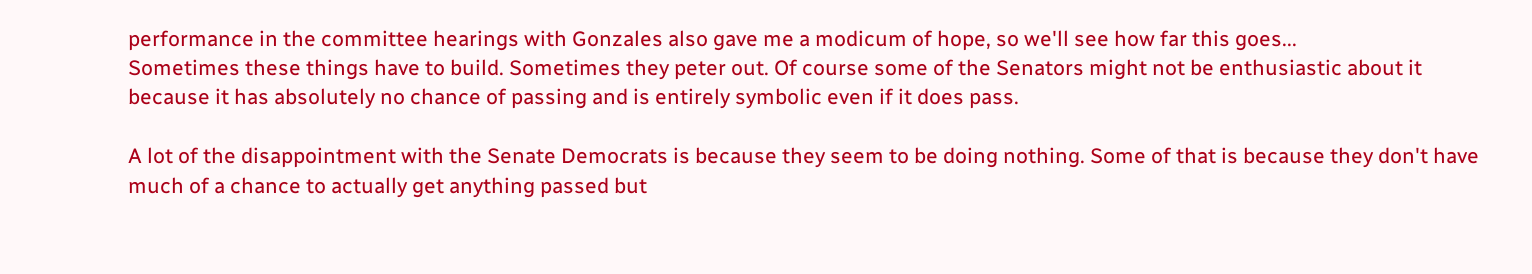performance in the committee hearings with Gonzales also gave me a modicum of hope, so we'll see how far this goes...
Sometimes these things have to build. Sometimes they peter out. Of course some of the Senators might not be enthusiastic about it because it has absolutely no chance of passing and is entirely symbolic even if it does pass.

A lot of the disappointment with the Senate Democrats is because they seem to be doing nothing. Some of that is because they don't have much of a chance to actually get anything passed but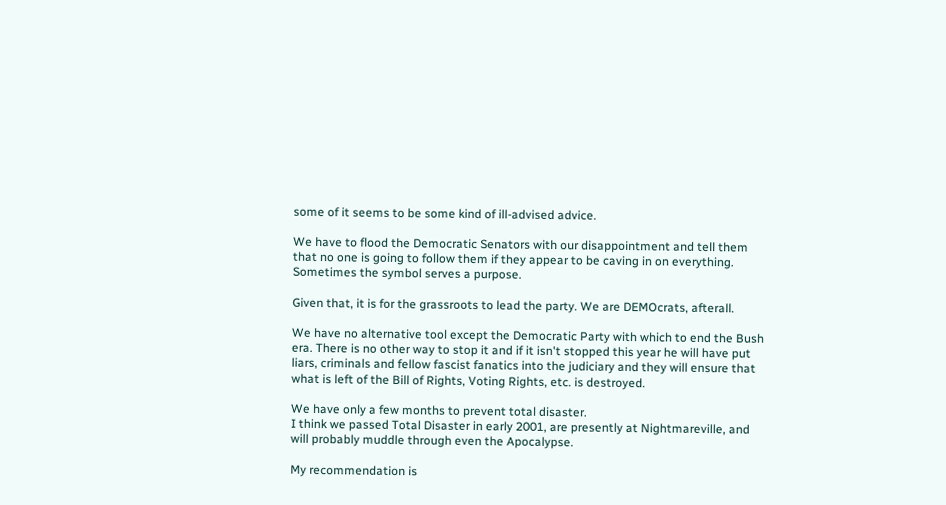some of it seems to be some kind of ill-advised advice.

We have to flood the Democratic Senators with our disappointment and tell them that no one is going to follow them if they appear to be caving in on everything. Sometimes the symbol serves a purpose.

Given that, it is for the grassroots to lead the party. We are DEMOcrats, afterall.

We have no alternative tool except the Democratic Party with which to end the Bush era. There is no other way to stop it and if it isn't stopped this year he will have put liars, criminals and fellow fascist fanatics into the judiciary and they will ensure that what is left of the Bill of Rights, Voting Rights, etc. is destroyed.

We have only a few months to prevent total disaster.
I think we passed Total Disaster in early 2001, are presently at Nightmareville, and will probably muddle through even the Apocalypse.

My recommendation is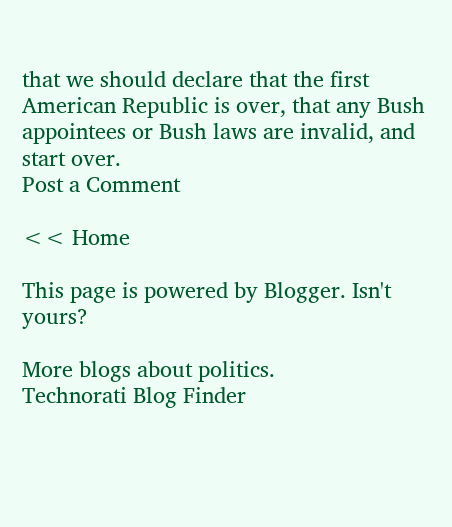that we should declare that the first American Republic is over, that any Bush appointees or Bush laws are invalid, and start over.
Post a Comment

<< Home

This page is powered by Blogger. Isn't yours?

More blogs about politics.
Technorati Blog Finder